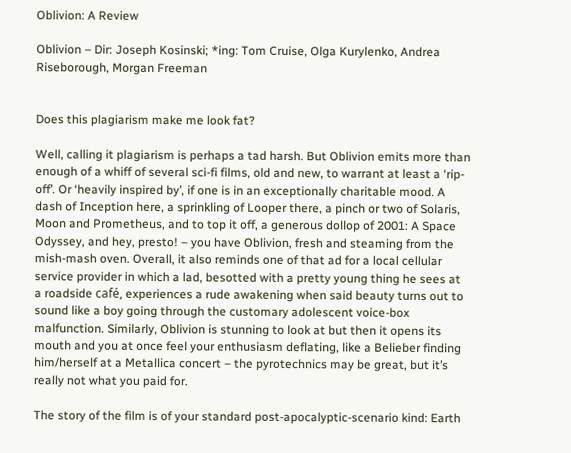Oblivion: A Review

Oblivion – Dir: Joseph Kosinski; *ing: Tom Cruise, Olga Kurylenko, Andrea Riseborough, Morgan Freeman


Does this plagiarism make me look fat?

Well, calling it plagiarism is perhaps a tad harsh. But Oblivion emits more than enough of a whiff of several sci-fi films, old and new, to warrant at least a ‘rip-off’. Or ‘heavily inspired by’, if one is in an exceptionally charitable mood. A dash of Inception here, a sprinkling of Looper there, a pinch or two of Solaris, Moon and Prometheus, and to top it off, a generous dollop of 2001: A Space Odyssey, and hey, presto! – you have Oblivion, fresh and steaming from the mish-mash oven. Overall, it also reminds one of that ad for a local cellular service provider in which a lad, besotted with a pretty young thing he sees at a roadside café, experiences a rude awakening when said beauty turns out to sound like a boy going through the customary adolescent voice-box malfunction. Similarly, Oblivion is stunning to look at but then it opens its mouth and you at once feel your enthusiasm deflating, like a Belieber finding him/herself at a Metallica concert – the pyrotechnics may be great, but it’s really not what you paid for.

The story of the film is of your standard post-apocalyptic-scenario kind: Earth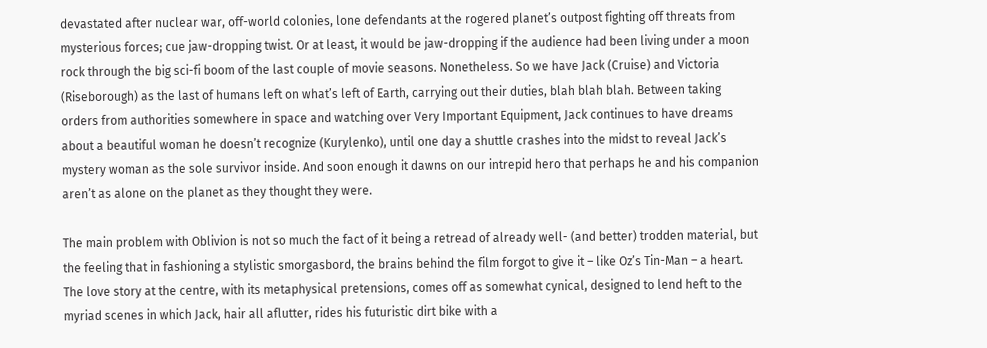devastated after nuclear war, off-world colonies, lone defendants at the rogered planet’s outpost fighting off threats from mysterious forces; cue jaw-dropping twist. Or at least, it would be jaw-dropping if the audience had been living under a moon rock through the big sci-fi boom of the last couple of movie seasons. Nonetheless. So we have Jack (Cruise) and Victoria (Riseborough) as the last of humans left on what’s left of Earth, carrying out their duties, blah blah blah. Between taking orders from authorities somewhere in space and watching over Very Important Equipment, Jack continues to have dreams about a beautiful woman he doesn’t recognize (Kurylenko), until one day a shuttle crashes into the midst to reveal Jack’s mystery woman as the sole survivor inside. And soon enough it dawns on our intrepid hero that perhaps he and his companion aren’t as alone on the planet as they thought they were.

The main problem with Oblivion is not so much the fact of it being a retread of already well- (and better) trodden material, but the feeling that in fashioning a stylistic smorgasbord, the brains behind the film forgot to give it – like Oz’s Tin-Man – a heart. The love story at the centre, with its metaphysical pretensions, comes off as somewhat cynical, designed to lend heft to the myriad scenes in which Jack, hair all aflutter, rides his futuristic dirt bike with a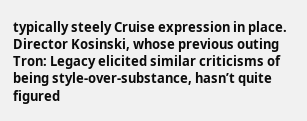typically steely Cruise expression in place. Director Kosinski, whose previous outing Tron: Legacy elicited similar criticisms of being style-over-substance, hasn’t quite figured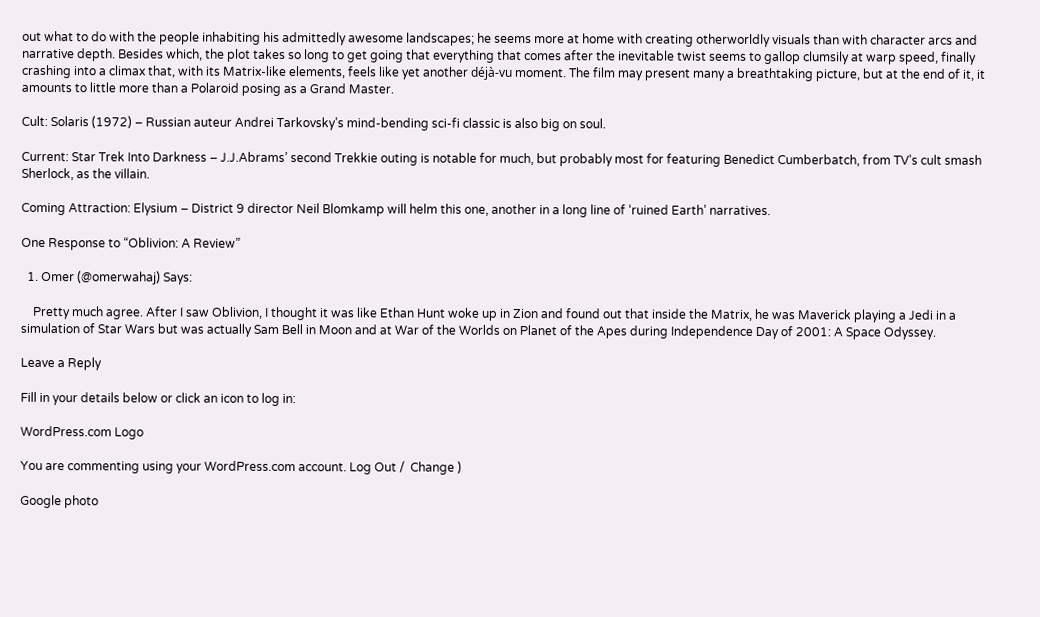out what to do with the people inhabiting his admittedly awesome landscapes; he seems more at home with creating otherworldly visuals than with character arcs and narrative depth. Besides which, the plot takes so long to get going that everything that comes after the inevitable twist seems to gallop clumsily at warp speed, finally crashing into a climax that, with its Matrix-like elements, feels like yet another déjà-vu moment. The film may present many a breathtaking picture, but at the end of it, it amounts to little more than a Polaroid posing as a Grand Master.

Cult: Solaris (1972) – Russian auteur Andrei Tarkovsky’s mind-bending sci-fi classic is also big on soul.

Current: Star Trek Into Darkness – J.J.Abrams’ second Trekkie outing is notable for much, but probably most for featuring Benedict Cumberbatch, from TV’s cult smash Sherlock, as the villain.

Coming Attraction: Elysium – District 9 director Neil Blomkamp will helm this one, another in a long line of ‘ruined Earth’ narratives.

One Response to “Oblivion: A Review”

  1. Omer (@omerwahaj) Says:

    Pretty much agree. After I saw Oblivion, I thought it was like Ethan Hunt woke up in Zion and found out that inside the Matrix, he was Maverick playing a Jedi in a simulation of Star Wars but was actually Sam Bell in Moon and at War of the Worlds on Planet of the Apes during Independence Day of 2001: A Space Odyssey.

Leave a Reply

Fill in your details below or click an icon to log in:

WordPress.com Logo

You are commenting using your WordPress.com account. Log Out /  Change )

Google photo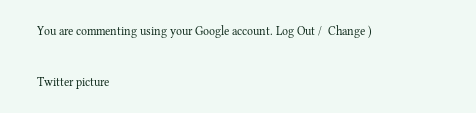You are commenting using your Google account. Log Out /  Change )

Twitter picture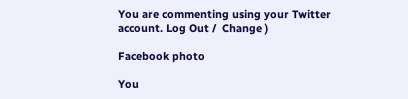You are commenting using your Twitter account. Log Out /  Change )

Facebook photo

You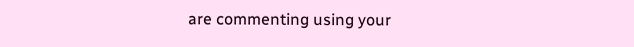are commenting using your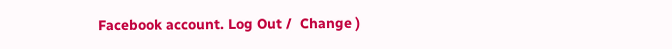Facebook account. Log Out /  Change )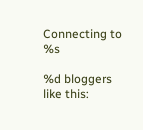Connecting to %s

%d bloggers like this: